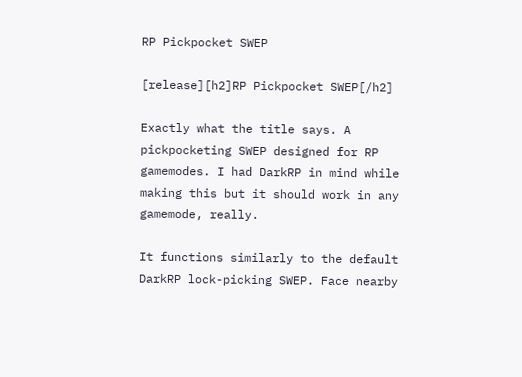RP Pickpocket SWEP

[release][h2]RP Pickpocket SWEP[/h2]

Exactly what the title says. A pickpocketing SWEP designed for RP gamemodes. I had DarkRP in mind while making this but it should work in any gamemode, really.

It functions similarly to the default DarkRP lock-picking SWEP. Face nearby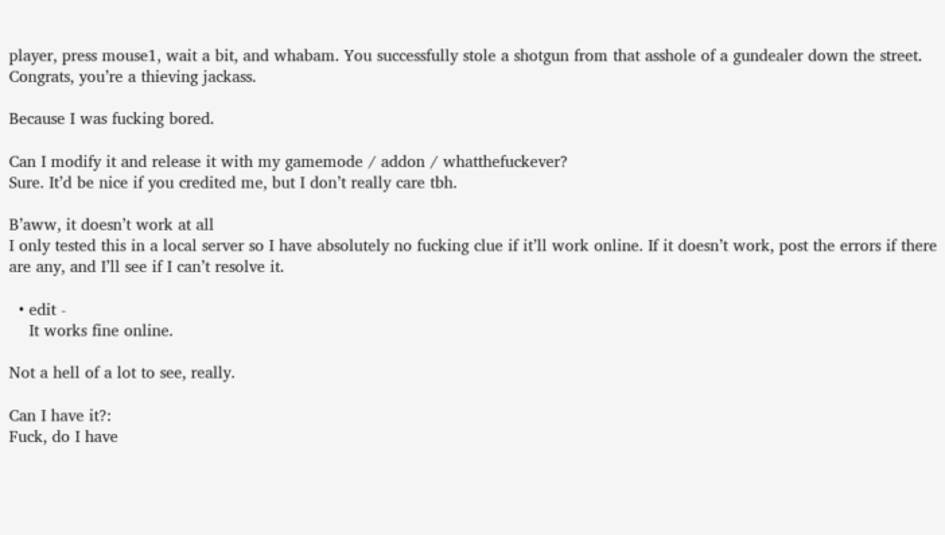player, press mouse1, wait a bit, and whabam. You successfully stole a shotgun from that asshole of a gundealer down the street. Congrats, you’re a thieving jackass.

Because I was fucking bored.

Can I modify it and release it with my gamemode / addon / whatthefuckever?
Sure. It’d be nice if you credited me, but I don’t really care tbh.

B’aww, it doesn’t work at all
I only tested this in a local server so I have absolutely no fucking clue if it’ll work online. If it doesn’t work, post the errors if there are any, and I’ll see if I can’t resolve it.

  • edit -
    It works fine online.

Not a hell of a lot to see, really.

Can I have it?:
Fuck, do I have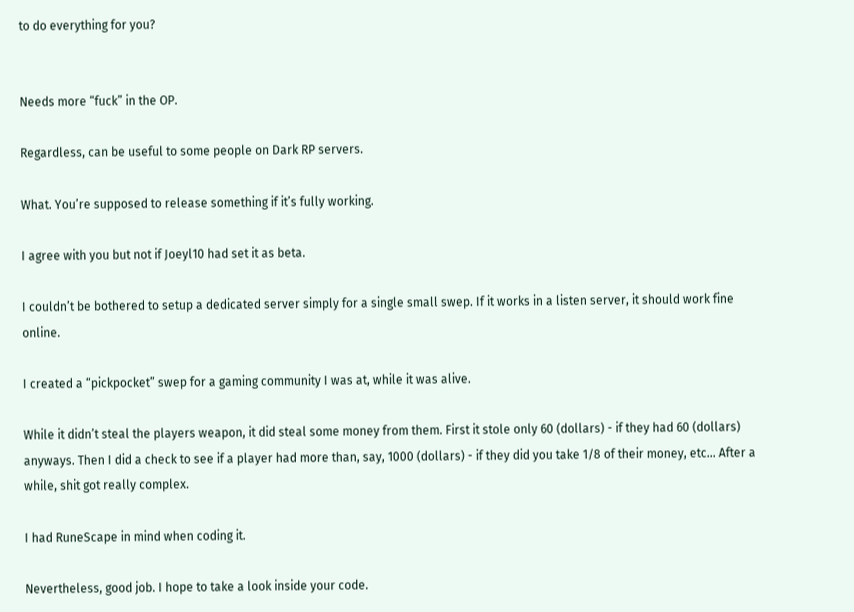to do everything for you?


Needs more “fuck” in the OP.

Regardless, can be useful to some people on Dark RP servers.

What. You’re supposed to release something if it’s fully working.

I agree with you but not if Joeyl10 had set it as beta.

I couldn’t be bothered to setup a dedicated server simply for a single small swep. If it works in a listen server, it should work fine online.

I created a “pickpocket” swep for a gaming community I was at, while it was alive.

While it didn’t steal the players weapon, it did steal some money from them. First it stole only 60 (dollars) - if they had 60 (dollars) anyways. Then I did a check to see if a player had more than, say, 1000 (dollars) - if they did you take 1/8 of their money, etc… After a while, shit got really complex.

I had RuneScape in mind when coding it.

Nevertheless, good job. I hope to take a look inside your code.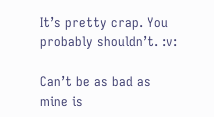It’s pretty crap. You probably shouldn’t. :v:

Can’t be as bad as mine is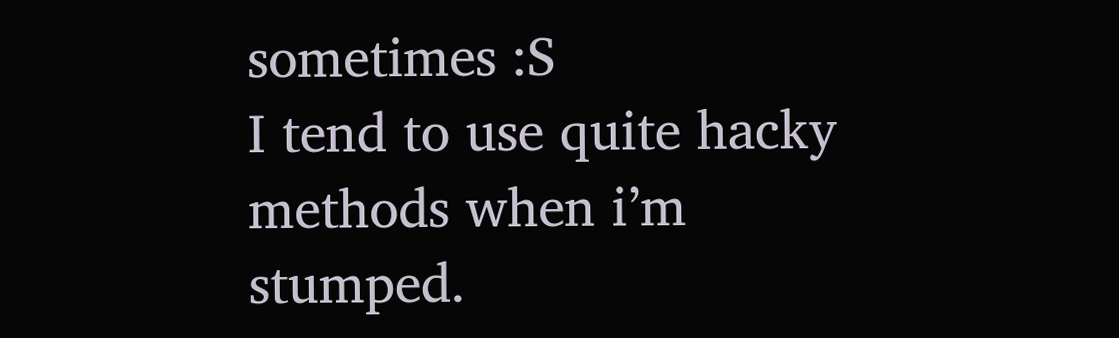sometimes :S
I tend to use quite hacky methods when i’m stumped.